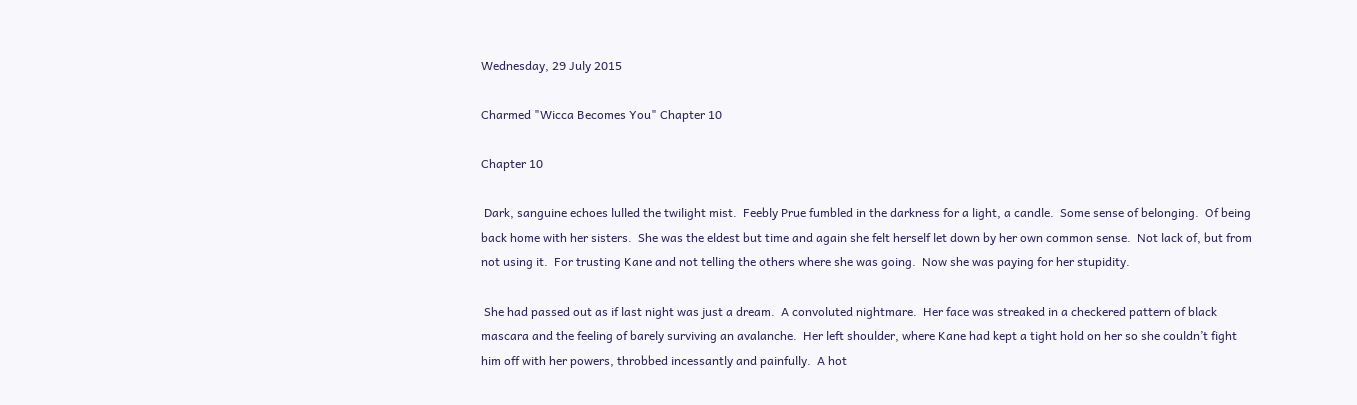Wednesday, 29 July 2015

Charmed "Wicca Becomes You" Chapter 10

Chapter 10

 Dark, sanguine echoes lulled the twilight mist.  Feebly Prue fumbled in the darkness for a light, a candle.  Some sense of belonging.  Of being back home with her sisters.  She was the eldest but time and again she felt herself let down by her own common sense.  Not lack of, but from not using it.  For trusting Kane and not telling the others where she was going.  Now she was paying for her stupidity.

 She had passed out as if last night was just a dream.  A convoluted nightmare.  Her face was streaked in a checkered pattern of black mascara and the feeling of barely surviving an avalanche.  Her left shoulder, where Kane had kept a tight hold on her so she couldn’t fight him off with her powers, throbbed incessantly and painfully.  A hot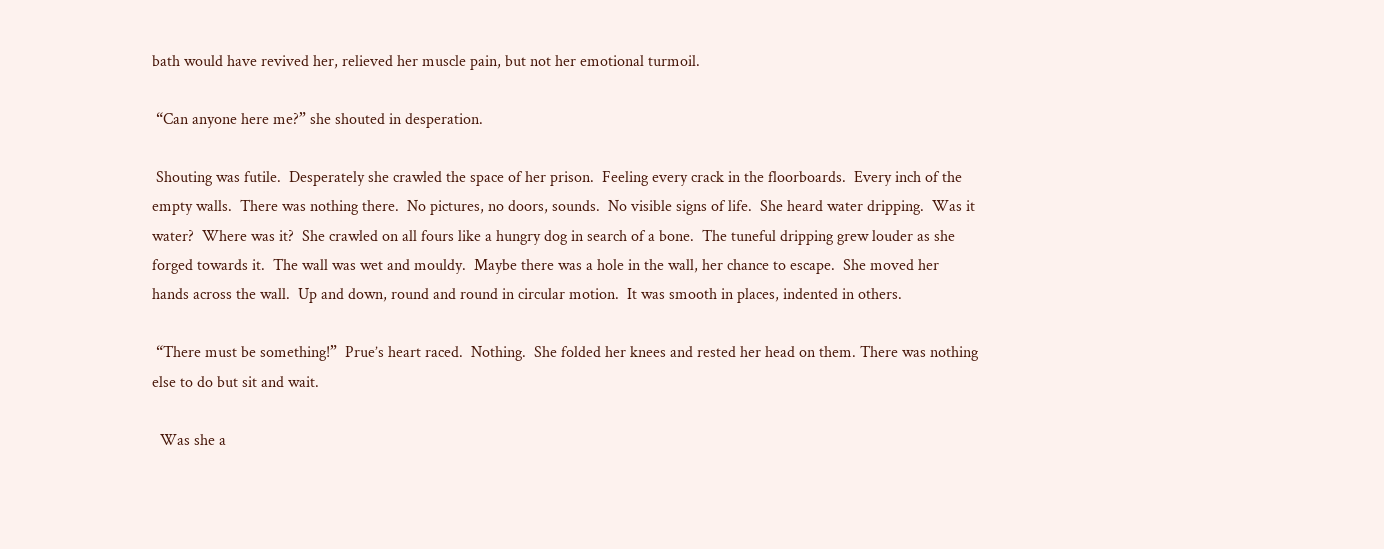bath would have revived her, relieved her muscle pain, but not her emotional turmoil.

 “Can anyone here me?” she shouted in desperation.

 Shouting was futile.  Desperately she crawled the space of her prison.  Feeling every crack in the floorboards.  Every inch of the empty walls.  There was nothing there.  No pictures, no doors, sounds.  No visible signs of life.  She heard water dripping.  Was it water?  Where was it?  She crawled on all fours like a hungry dog in search of a bone.  The tuneful dripping grew louder as she forged towards it.  The wall was wet and mouldy.  Maybe there was a hole in the wall, her chance to escape.  She moved her hands across the wall.  Up and down, round and round in circular motion.  It was smooth in places, indented in others.

 “There must be something!”  Prue’s heart raced.  Nothing.  She folded her knees and rested her head on them. There was nothing else to do but sit and wait.

  Was she a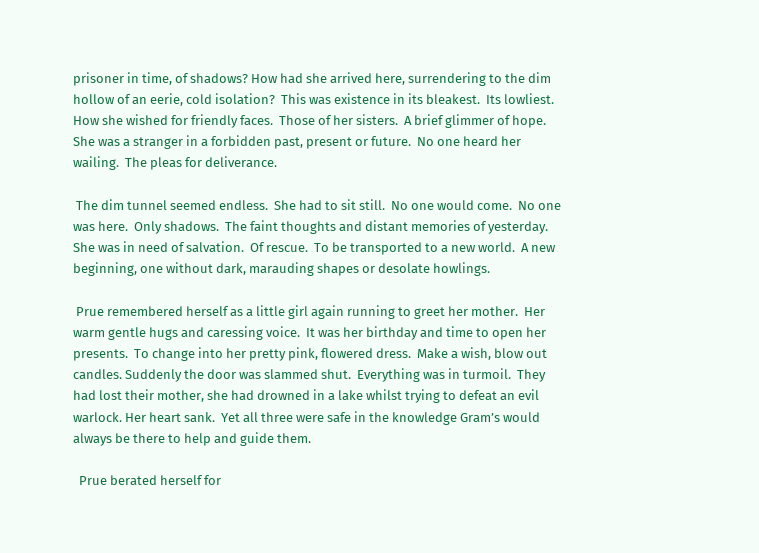prisoner in time, of shadows? How had she arrived here, surrendering to the dim hollow of an eerie, cold isolation?  This was existence in its bleakest.  Its lowliest.  How she wished for friendly faces.  Those of her sisters.  A brief glimmer of hope.  She was a stranger in a forbidden past, present or future.  No one heard her wailing.  The pleas for deliverance.

 The dim tunnel seemed endless.  She had to sit still.  No one would come.  No one was here.  Only shadows.  The faint thoughts and distant memories of yesterday.  She was in need of salvation.  Of rescue.  To be transported to a new world.  A new beginning, one without dark, marauding shapes or desolate howlings.

 Prue remembered herself as a little girl again running to greet her mother.  Her warm gentle hugs and caressing voice.  It was her birthday and time to open her presents.  To change into her pretty pink, flowered dress.  Make a wish, blow out candles. Suddenly the door was slammed shut.  Everything was in turmoil.  They had lost their mother, she had drowned in a lake whilst trying to defeat an evil warlock. Her heart sank.  Yet all three were safe in the knowledge Gram’s would always be there to help and guide them.

  Prue berated herself for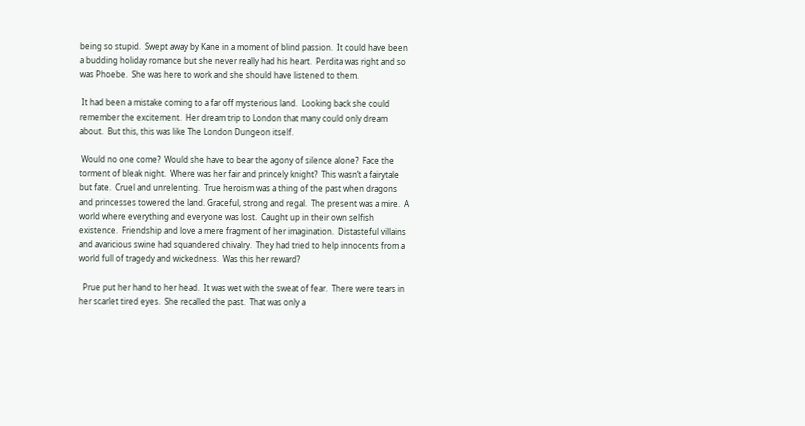being so stupid.  Swept away by Kane in a moment of blind passion.  It could have been a budding holiday romance but she never really had his heart.  Perdita was right and so was Phoebe.  She was here to work and she should have listened to them.

 It had been a mistake coming to a far off mysterious land.  Looking back she could remember the excitement.  Her dream trip to London that many could only dream about.  But this, this was like The London Dungeon itself.

 Would no one come?  Would she have to bear the agony of silence alone?  Face the torment of bleak night.  Where was her fair and princely knight?  This wasn’t a fairytale but fate.  Cruel and unrelenting.  True heroism was a thing of the past when dragons and princesses towered the land. Graceful, strong and regal.  The present was a mire.  A world where everything and everyone was lost.  Caught up in their own selfish existence.  Friendship and love a mere fragment of her imagination.  Distasteful villains and avaricious swine had squandered chivalry.  They had tried to help innocents from a world full of tragedy and wickedness.  Was this her reward?

  Prue put her hand to her head.  It was wet with the sweat of fear.  There were tears in her scarlet tired eyes.  She recalled the past.  That was only a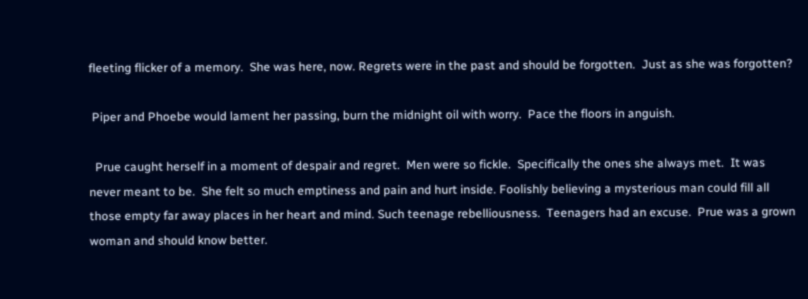fleeting flicker of a memory.  She was here, now. Regrets were in the past and should be forgotten.  Just as she was forgotten?

 Piper and Phoebe would lament her passing, burn the midnight oil with worry.  Pace the floors in anguish.

  Prue caught herself in a moment of despair and regret.  Men were so fickle.  Specifically the ones she always met.  It was never meant to be.  She felt so much emptiness and pain and hurt inside. Foolishly believing a mysterious man could fill all those empty far away places in her heart and mind. Such teenage rebelliousness.  Teenagers had an excuse.  Prue was a grown woman and should know better.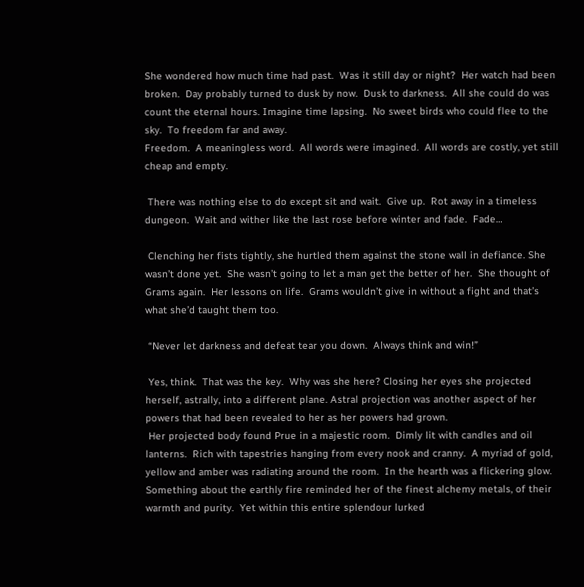She wondered how much time had past.  Was it still day or night?  Her watch had been broken.  Day probably turned to dusk by now.  Dusk to darkness.  All she could do was count the eternal hours. Imagine time lapsing.  No sweet birds who could flee to the sky.  To freedom far and away.
Freedom.  A meaningless word.  All words were imagined.  All words are costly, yet still cheap and empty.

 There was nothing else to do except sit and wait.  Give up.  Rot away in a timeless dungeon.  Wait and wither like the last rose before winter and fade.  Fade…

 Clenching her fists tightly, she hurtled them against the stone wall in defiance. She wasn’t done yet.  She wasn’t going to let a man get the better of her.  She thought of Grams again.  Her lessons on life.  Grams wouldn’t give in without a fight and that’s what she’d taught them too.

 “Never let darkness and defeat tear you down.  Always think and win!”

 Yes, think.  That was the key.  Why was she here? Closing her eyes she projected herself, astrally, into a different plane. Astral projection was another aspect of her powers that had been revealed to her as her powers had grown.
 Her projected body found Prue in a majestic room.  Dimly lit with candles and oil lanterns.  Rich with tapestries hanging from every nook and cranny.  A myriad of gold, yellow and amber was radiating around the room.  In the hearth was a flickering glow.  Something about the earthly fire reminded her of the finest alchemy metals, of their warmth and purity.  Yet within this entire splendour lurked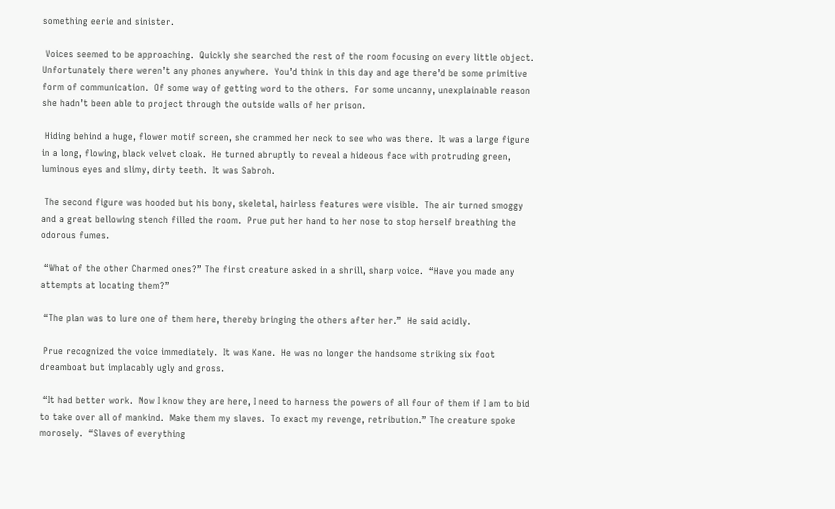something eerie and sinister.

 Voices seemed to be approaching.  Quickly she searched the rest of the room focusing on every little object.  Unfortunately there weren’t any phones anywhere.  You’d think in this day and age there’d be some primitive form of communication.  Of some way of getting word to the others.  For some uncanny, unexplainable reason she hadn’t been able to project through the outside walls of her prison.

 Hiding behind a huge, flower motif screen, she crammed her neck to see who was there.  It was a large figure in a long, flowing, black velvet cloak.  He turned abruptly to reveal a hideous face with protruding green, luminous eyes and slimy, dirty teeth.  It was Sabroh.

 The second figure was hooded but his bony, skeletal, hairless features were visible.  The air turned smoggy and a great bellowing stench filled the room.  Prue put her hand to her nose to stop herself breathing the odorous fumes.

 “What of the other Charmed ones?” The first creature asked in a shrill, sharp voice.  “Have you made any attempts at locating them?”

 “The plan was to lure one of them here, thereby bringing the others after her.”  He said acidly.

 Prue recognized the voice immediately.  It was Kane.  He was no longer the handsome striking six foot dreamboat but implacably ugly and gross.

 “It had better work.  Now I know they are here, I need to harness the powers of all four of them if I am to bid to take over all of mankind.  Make them my slaves.  To exact my revenge, retribution.” The creature spoke morosely.  “Slaves of everything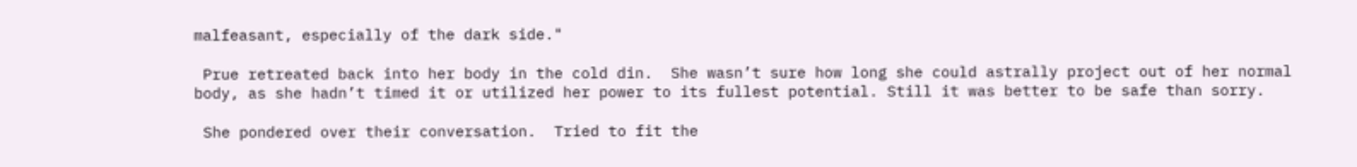malfeasant, especially of the dark side."

 Prue retreated back into her body in the cold din.  She wasn’t sure how long she could astrally project out of her normal body, as she hadn’t timed it or utilized her power to its fullest potential. Still it was better to be safe than sorry.

 She pondered over their conversation.  Tried to fit the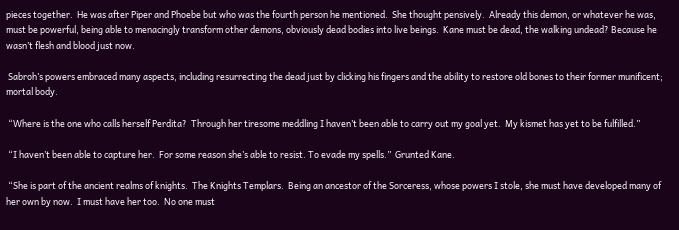pieces together.  He was after Piper and Phoebe but who was the fourth person he mentioned.  She thought pensively.  Already this demon, or whatever he was, must be powerful, being able to menacingly transform other demons, obviously dead bodies into live beings.  Kane must be dead, the walking undead? Because he wasn’t flesh and blood just now.

 Sabroh’s powers embraced many aspects, including resurrecting the dead just by clicking his fingers and the ability to restore old bones to their former munificent; mortal body.

 “Where is the one who calls herself Perdita?  Through her tiresome meddling I haven’t been able to carry out my goal yet.  My kismet has yet to be fulfilled.”

 “I haven’t been able to capture her.  For some reason she’s able to resist. To evade my spells.”  Grunted Kane.

 “She is part of the ancient realms of knights.  The Knights Templars.  Being an ancestor of the Sorceress, whose powers I stole, she must have developed many of her own by now.  I must have her too.  No one must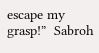escape my grasp!”  Sabroh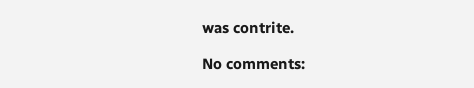was contrite.

No comments: